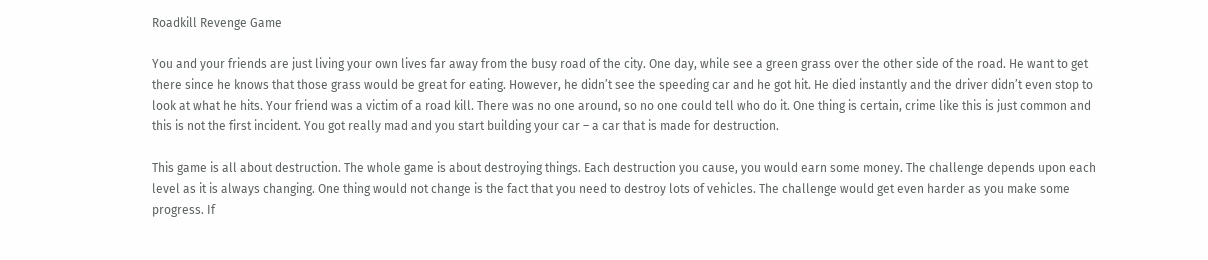Roadkill Revenge Game

You and your friends are just living your own lives far away from the busy road of the city. One day, while see a green grass over the other side of the road. He want to get there since he knows that those grass would be great for eating. However, he didn’t see the speeding car and he got hit. He died instantly and the driver didn’t even stop to look at what he hits. Your friend was a victim of a road kill. There was no one around, so no one could tell who do it. One thing is certain, crime like this is just common and this is not the first incident. You got really mad and you start building your car – a car that is made for destruction.

This game is all about destruction. The whole game is about destroying things. Each destruction you cause, you would earn some money. The challenge depends upon each level as it is always changing. One thing would not change is the fact that you need to destroy lots of vehicles. The challenge would get even harder as you make some progress. If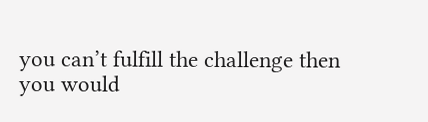you can’t fulfill the challenge then you would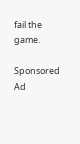fail the game.

Sponsored Ad